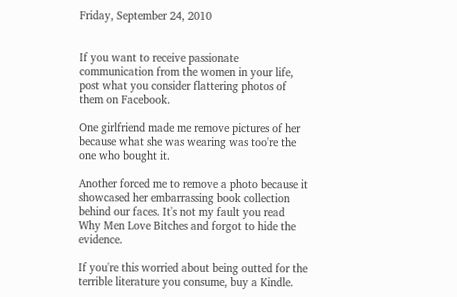Friday, September 24, 2010


If you want to receive passionate communication from the women in your life, post what you consider flattering photos of them on Facebook.

One girlfriend made me remove pictures of her because what she was wearing was too're the one who bought it.

Another forced me to remove a photo because it showcased her embarrassing book collection behind our faces. It's not my fault you read Why Men Love Bitches and forgot to hide the evidence.

If you're this worried about being outted for the terrible literature you consume, buy a Kindle.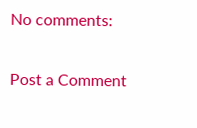No comments:

Post a Comment